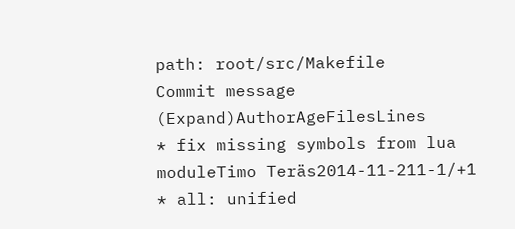path: root/src/Makefile
Commit message (Expand)AuthorAgeFilesLines
* fix missing symbols from lua moduleTimo Teräs2014-11-211-1/+1
* all: unified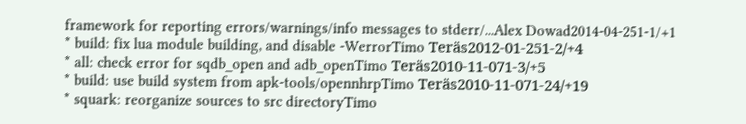framework for reporting errors/warnings/info messages to stderr/...Alex Dowad2014-04-251-1/+1
* build: fix lua module building, and disable -WerrorTimo Teräs2012-01-251-2/+4
* all: check error for sqdb_open and adb_openTimo Teräs2010-11-071-3/+5
* build: use build system from apk-tools/opennhrpTimo Teräs2010-11-071-24/+19
* squark: reorganize sources to src directoryTimo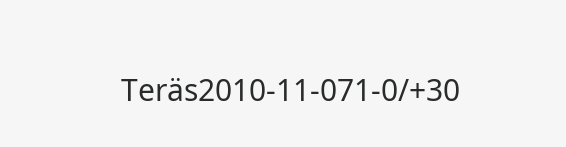Teräs2010-11-071-0/+30